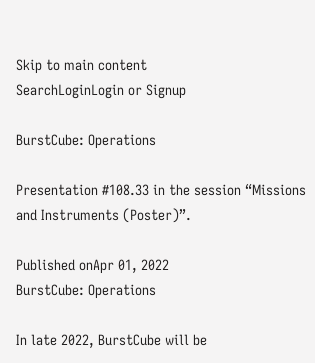Skip to main content
SearchLoginLogin or Signup

BurstCube: Operations

Presentation #108.33 in the session “Missions and Instruments (Poster)”.

Published onApr 01, 2022
BurstCube: Operations

In late 2022, BurstCube will be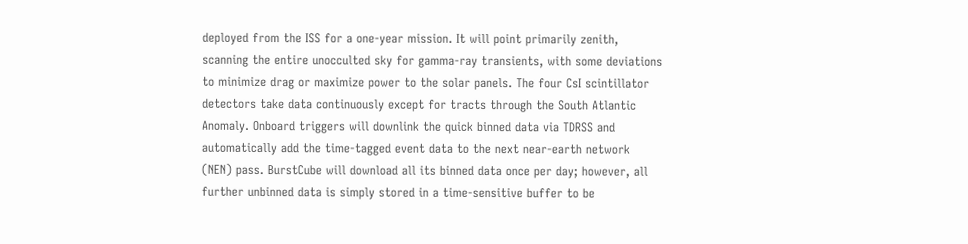deployed from the ISS for a one-year mission. It will point primarily zenith, scanning the entire unocculted sky for gamma-ray transients, with some deviations to minimize drag or maximize power to the solar panels. The four CsI scintillator detectors take data continuously except for tracts through the South Atlantic Anomaly. Onboard triggers will downlink the quick binned data via TDRSS and automatically add the time-tagged event data to the next near-earth network (NEN) pass. BurstCube will download all its binned data once per day; however, all further unbinned data is simply stored in a time-sensitive buffer to be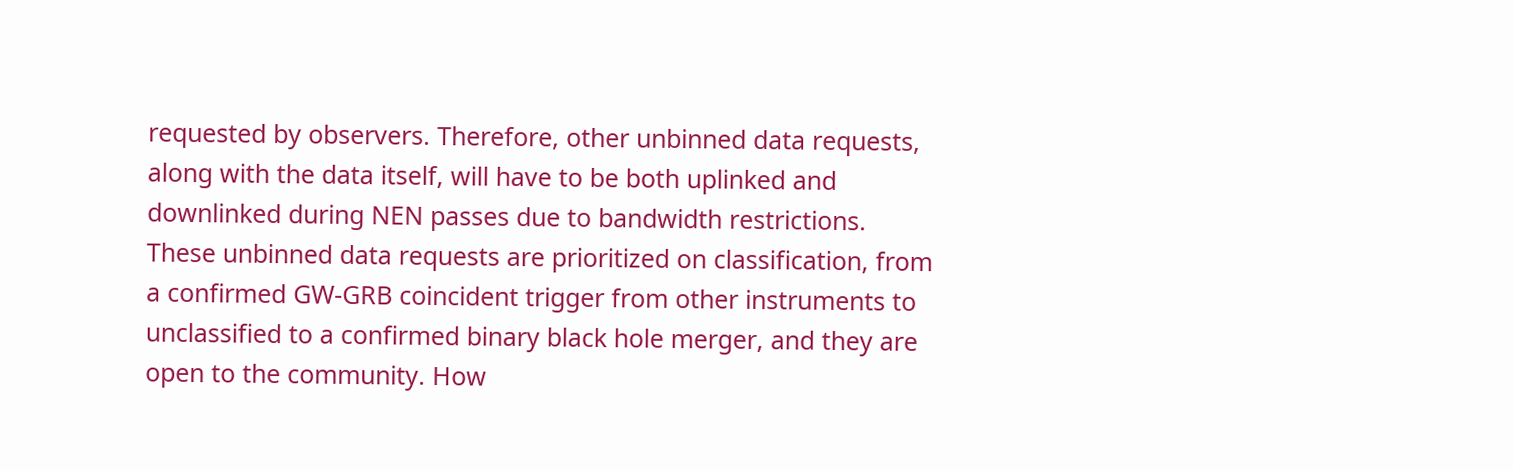requested by observers. Therefore, other unbinned data requests, along with the data itself, will have to be both uplinked and downlinked during NEN passes due to bandwidth restrictions. These unbinned data requests are prioritized on classification, from a confirmed GW-GRB coincident trigger from other instruments to unclassified to a confirmed binary black hole merger, and they are open to the community. How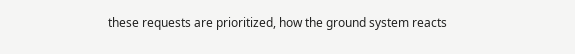these requests are prioritized, how the ground system reacts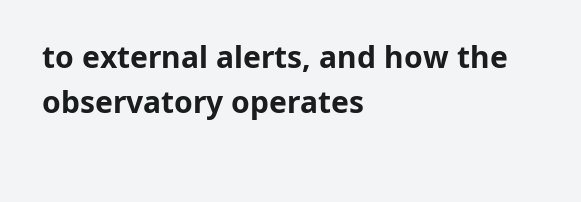to external alerts, and how the observatory operates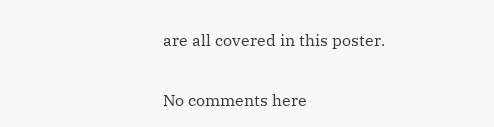are all covered in this poster.

No comments here